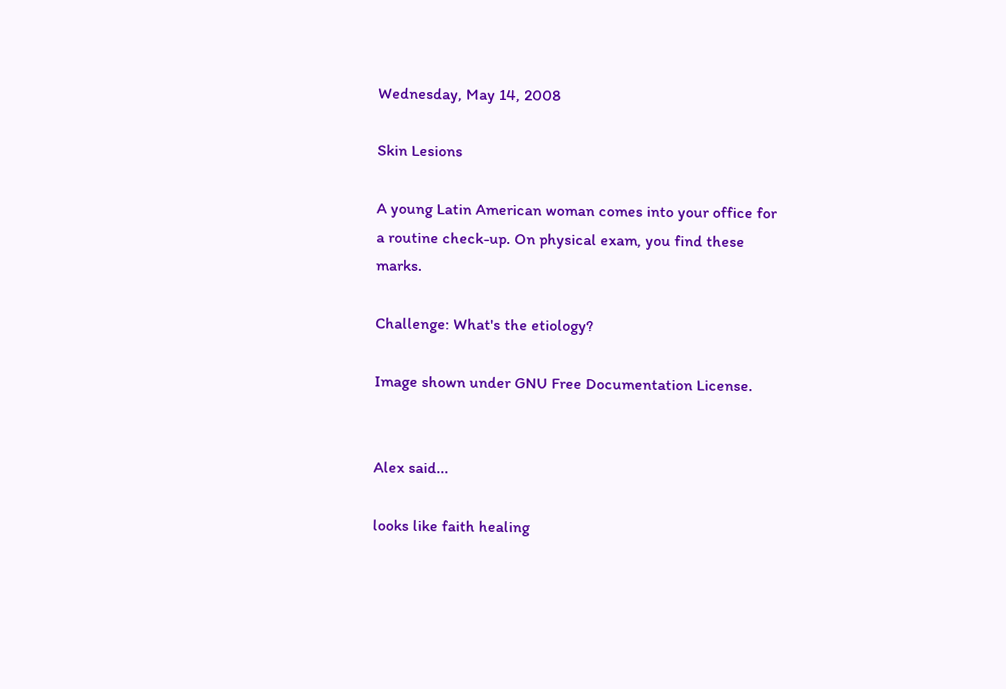Wednesday, May 14, 2008

Skin Lesions

A young Latin American woman comes into your office for a routine check-up. On physical exam, you find these marks.

Challenge: What's the etiology?

Image shown under GNU Free Documentation License.


Alex said...

looks like faith healing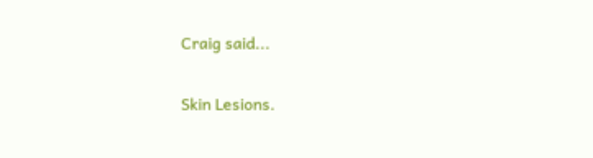Craig said...

Skin Lesions.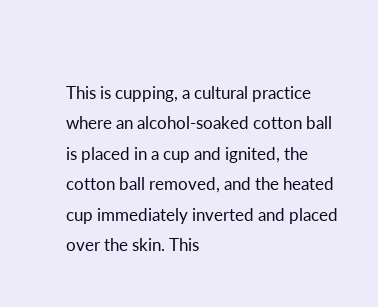This is cupping, a cultural practice where an alcohol-soaked cotton ball is placed in a cup and ignited, the cotton ball removed, and the heated cup immediately inverted and placed over the skin. This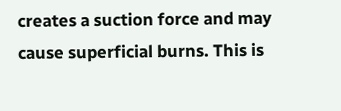creates a suction force and may cause superficial burns. This is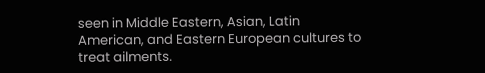seen in Middle Eastern, Asian, Latin American, and Eastern European cultures to treat ailments.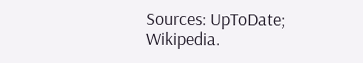Sources: UpToDate; Wikipedia.